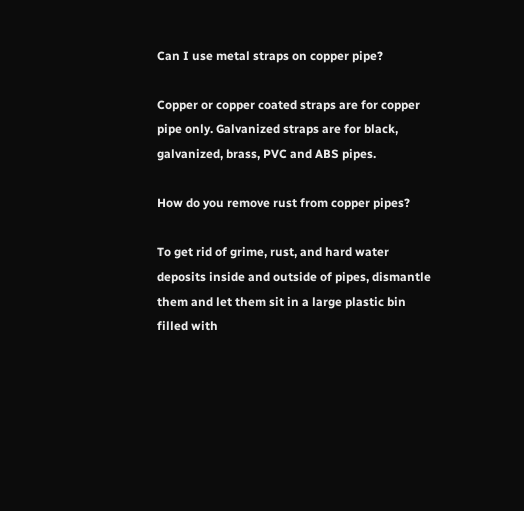Can I use metal straps on copper pipe?

Copper or copper coated straps are for copper pipe only. Galvanized straps are for black, galvanized, brass, PVC and ABS pipes.

How do you remove rust from copper pipes?

To get rid of grime, rust, and hard water deposits inside and outside of pipes, dismantle them and let them sit in a large plastic bin filled with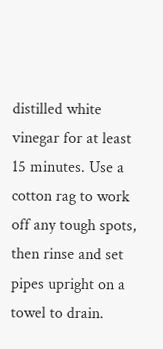distilled white vinegar for at least 15 minutes. Use a cotton rag to work off any tough spots, then rinse and set pipes upright on a towel to drain.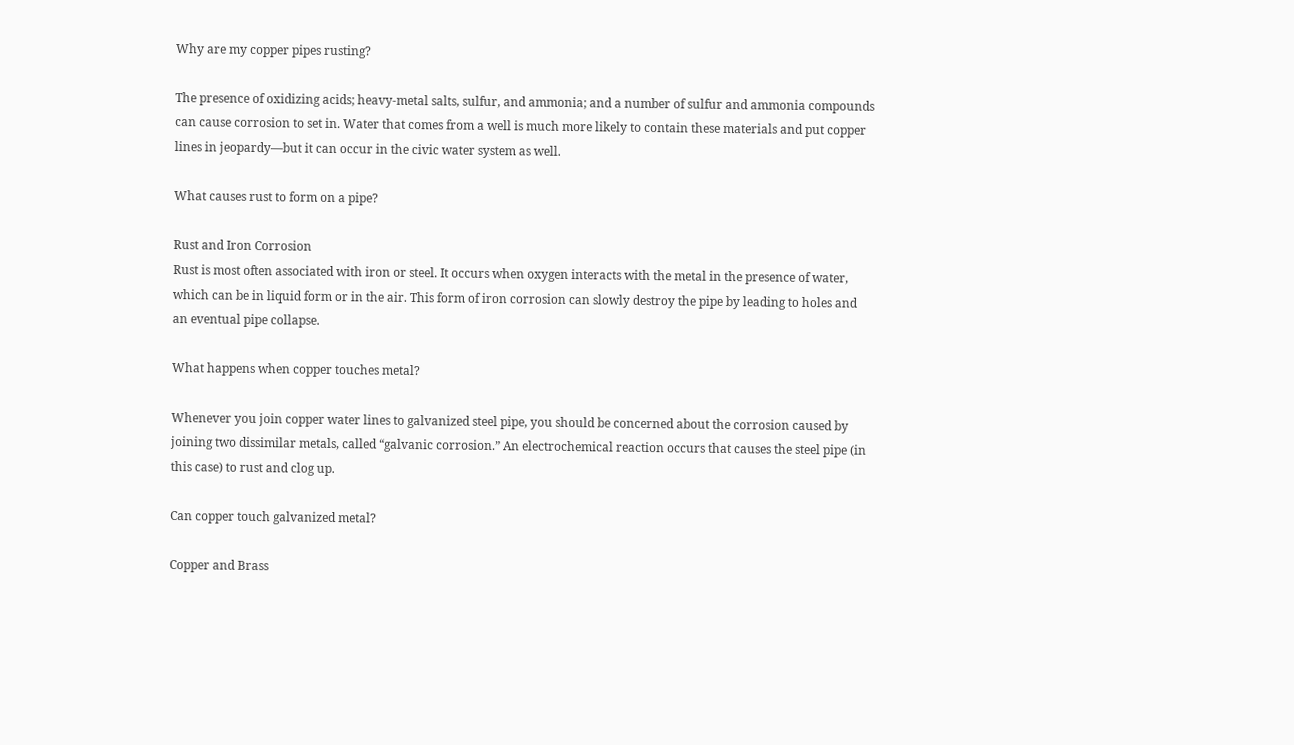Why are my copper pipes rusting?

The presence of oxidizing acids; heavy-metal salts, sulfur, and ammonia; and a number of sulfur and ammonia compounds can cause corrosion to set in. Water that comes from a well is much more likely to contain these materials and put copper lines in jeopardy—but it can occur in the civic water system as well.

What causes rust to form on a pipe?

Rust and Iron Corrosion
Rust is most often associated with iron or steel. It occurs when oxygen interacts with the metal in the presence of water, which can be in liquid form or in the air. This form of iron corrosion can slowly destroy the pipe by leading to holes and an eventual pipe collapse.

What happens when copper touches metal?

Whenever you join copper water lines to galvanized steel pipe, you should be concerned about the corrosion caused by joining two dissimilar metals, called “galvanic corrosion.” An electrochemical reaction occurs that causes the steel pipe (in this case) to rust and clog up.

Can copper touch galvanized metal?

Copper and Brass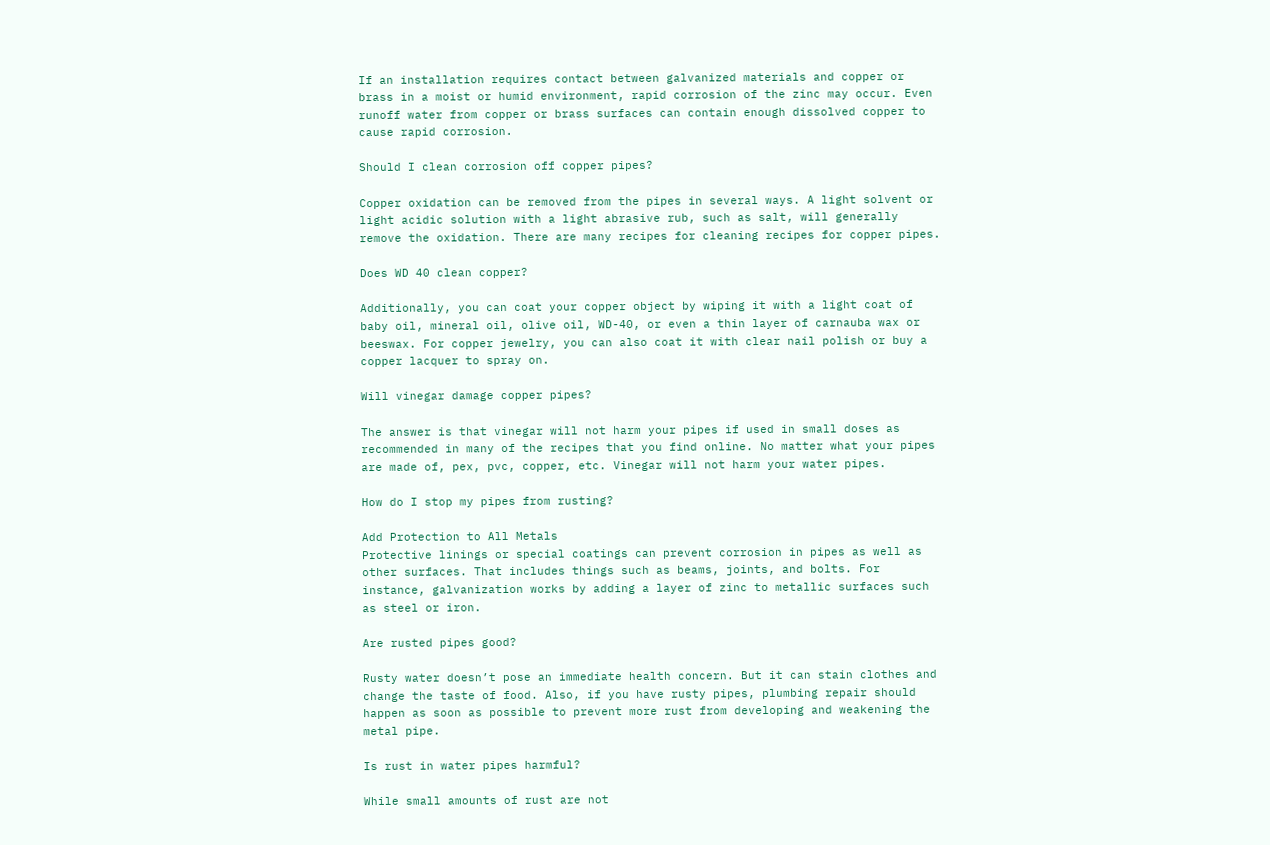If an installation requires contact between galvanized materials and copper or brass in a moist or humid environment, rapid corrosion of the zinc may occur. Even runoff water from copper or brass surfaces can contain enough dissolved copper to cause rapid corrosion.

Should I clean corrosion off copper pipes?

Copper oxidation can be removed from the pipes in several ways. A light solvent or light acidic solution with a light abrasive rub, such as salt, will generally remove the oxidation. There are many recipes for cleaning recipes for copper pipes.

Does WD 40 clean copper?

Additionally, you can coat your copper object by wiping it with a light coat of baby oil, mineral oil, olive oil, WD-40, or even a thin layer of carnauba wax or beeswax. For copper jewelry, you can also coat it with clear nail polish or buy a copper lacquer to spray on.

Will vinegar damage copper pipes?

The answer is that vinegar will not harm your pipes if used in small doses as recommended in many of the recipes that you find online. No matter what your pipes are made of, pex, pvc, copper, etc. Vinegar will not harm your water pipes.

How do I stop my pipes from rusting?

Add Protection to All Metals
Protective linings or special coatings can prevent corrosion in pipes as well as other surfaces. That includes things such as beams, joints, and bolts. For instance, galvanization works by adding a layer of zinc to metallic surfaces such as steel or iron.

Are rusted pipes good?

Rusty water doesn’t pose an immediate health concern. But it can stain clothes and change the taste of food. Also, if you have rusty pipes, plumbing repair should happen as soon as possible to prevent more rust from developing and weakening the metal pipe.

Is rust in water pipes harmful?

While small amounts of rust are not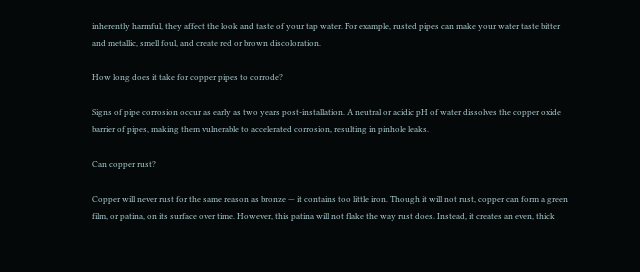inherently harmful, they affect the look and taste of your tap water. For example, rusted pipes can make your water taste bitter and metallic, smell foul, and create red or brown discoloration.

How long does it take for copper pipes to corrode?

Signs of pipe corrosion occur as early as two years post-installation. A neutral or acidic pH of water dissolves the copper oxide barrier of pipes, making them vulnerable to accelerated corrosion, resulting in pinhole leaks.

Can copper rust?

Copper will never rust for the same reason as bronze — it contains too little iron. Though it will not rust, copper can form a green film, or patina, on its surface over time. However, this patina will not flake the way rust does. Instead, it creates an even, thick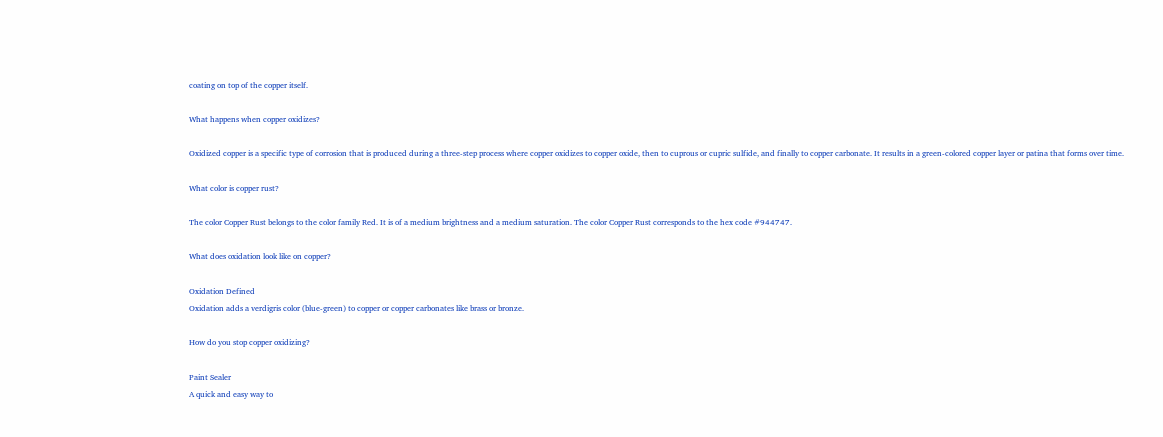coating on top of the copper itself.

What happens when copper oxidizes?

Oxidized copper is a specific type of corrosion that is produced during a three-step process where copper oxidizes to copper oxide, then to cuprous or cupric sulfide, and finally to copper carbonate. It results in a green-colored copper layer or patina that forms over time.

What color is copper rust?

The color Copper Rust belongs to the color family Red. It is of a medium brightness and a medium saturation. The color Copper Rust corresponds to the hex code #944747.

What does oxidation look like on copper?

Oxidation Defined
Oxidation adds a verdigris color (blue-green) to copper or copper carbonates like brass or bronze.

How do you stop copper oxidizing?

Paint Sealer
A quick and easy way to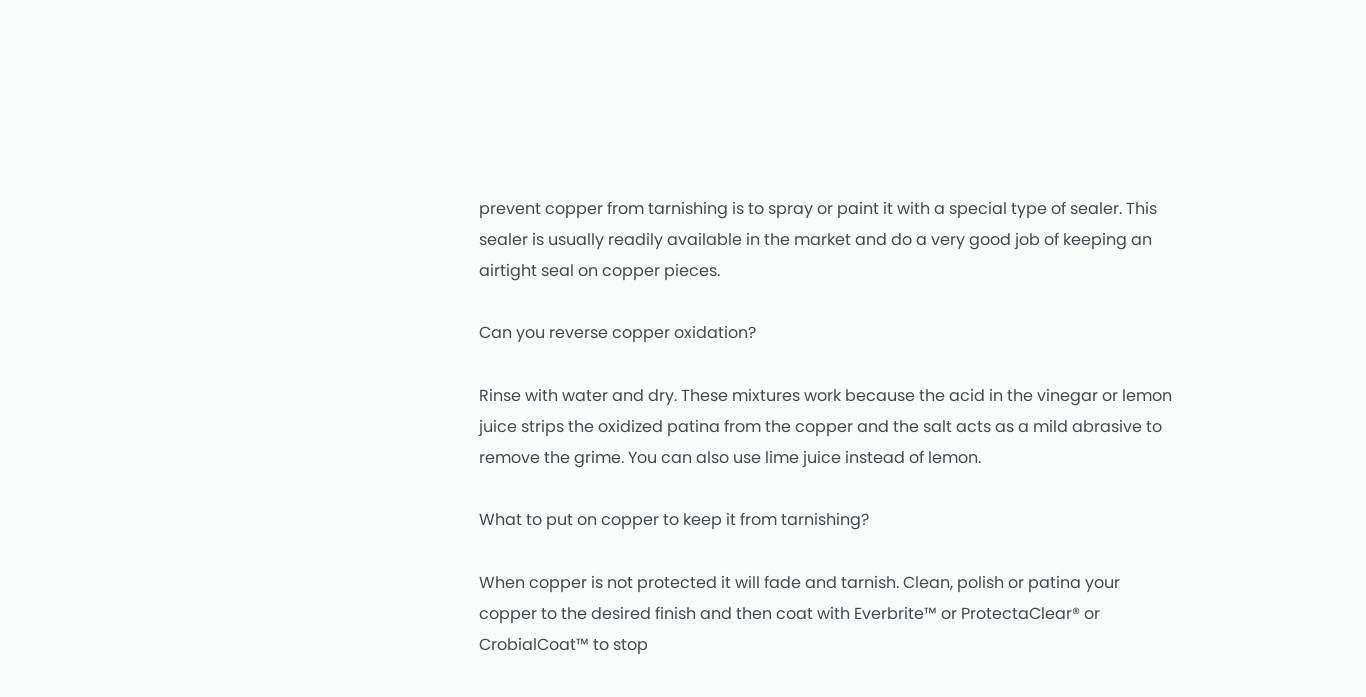prevent copper from tarnishing is to spray or paint it with a special type of sealer. This sealer is usually readily available in the market and do a very good job of keeping an airtight seal on copper pieces.

Can you reverse copper oxidation?

Rinse with water and dry. These mixtures work because the acid in the vinegar or lemon juice strips the oxidized patina from the copper and the salt acts as a mild abrasive to remove the grime. You can also use lime juice instead of lemon.

What to put on copper to keep it from tarnishing?

When copper is not protected it will fade and tarnish. Clean, polish or patina your copper to the desired finish and then coat with Everbrite™ or ProtectaClear® or CrobialCoat™ to stop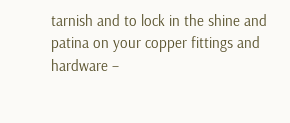tarnish and to lock in the shine and patina on your copper fittings and hardware –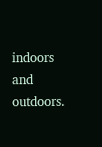indoors and outdoors.